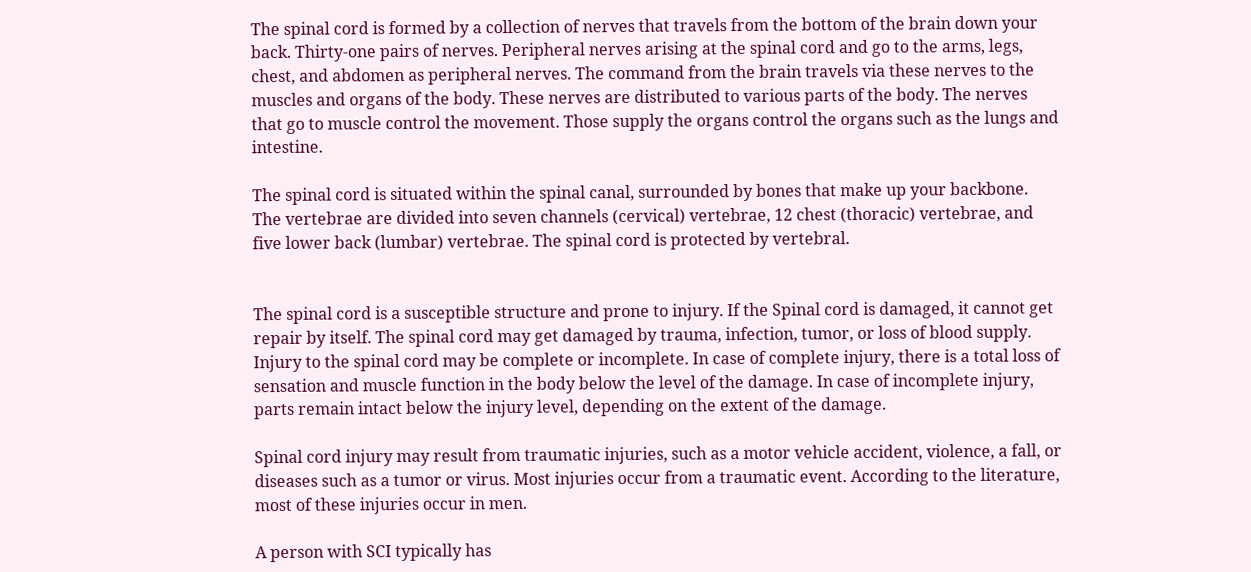The spinal cord is formed by a collection of nerves that travels from the bottom of the brain down your back. Thirty-one pairs of nerves. Peripheral nerves arising at the spinal cord and go to the arms, legs, chest, and abdomen as peripheral nerves. The command from the brain travels via these nerves to the muscles and organs of the body. These nerves are distributed to various parts of the body. The nerves that go to muscle control the movement. Those supply the organs control the organs such as the lungs and intestine.

The spinal cord is situated within the spinal canal, surrounded by bones that make up your backbone. The vertebrae are divided into seven channels (cervical) vertebrae, 12 chest (thoracic) vertebrae, and five lower back (lumbar) vertebrae. The spinal cord is protected by vertebral.


The spinal cord is a susceptible structure and prone to injury. If the Spinal cord is damaged, it cannot get repair by itself. The spinal cord may get damaged by trauma, infection, tumor, or loss of blood supply. Injury to the spinal cord may be complete or incomplete. In case of complete injury, there is a total loss of sensation and muscle function in the body below the level of the damage. In case of incomplete injury, parts remain intact below the injury level, depending on the extent of the damage.

Spinal cord injury may result from traumatic injuries, such as a motor vehicle accident, violence, a fall, or diseases such as a tumor or virus. Most injuries occur from a traumatic event. According to the literature, most of these injuries occur in men.

A person with SCI typically has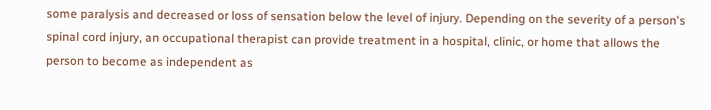some paralysis and decreased or loss of sensation below the level of injury. Depending on the severity of a person's spinal cord injury, an occupational therapist can provide treatment in a hospital, clinic, or home that allows the person to become as independent as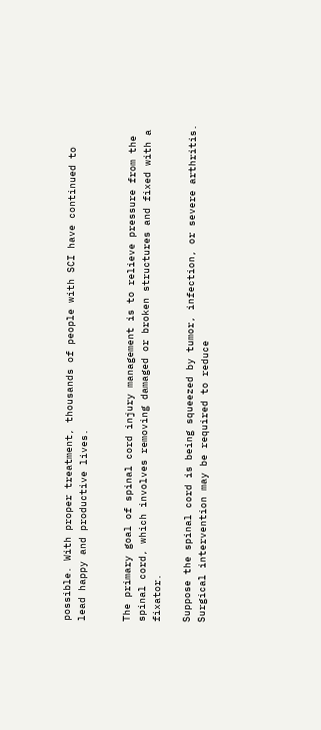possible. With proper treatment, thousands of people with SCI have continued to lead happy and productive lives.


The primary goal of spinal cord injury management is to relieve pressure from the spinal cord, which involves removing damaged or broken structures and fixed with a fixator.

Suppose the spinal cord is being squeezed by tumor, infection, or severe arthritis. Surgical intervention may be required to reduce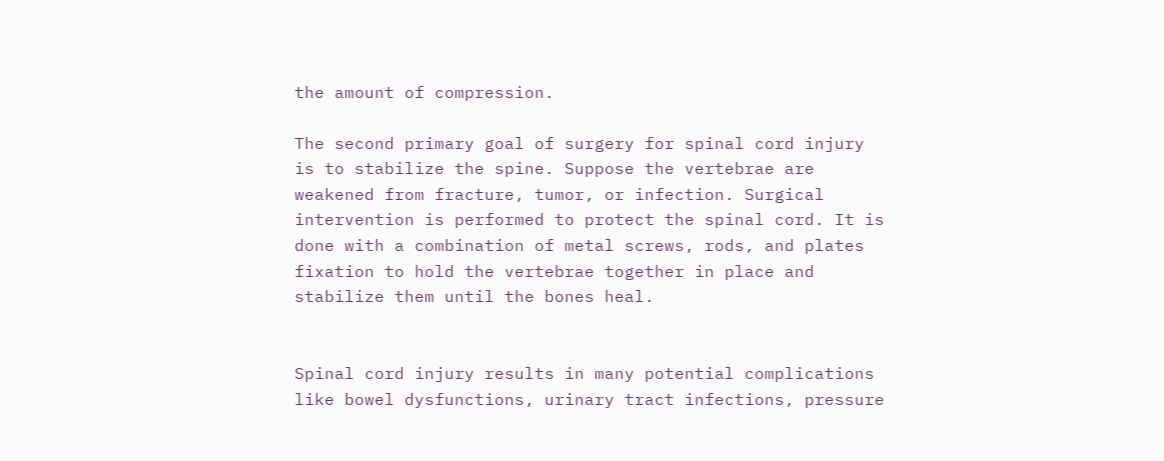the amount of compression.

The second primary goal of surgery for spinal cord injury is to stabilize the spine. Suppose the vertebrae are weakened from fracture, tumor, or infection. Surgical intervention is performed to protect the spinal cord. It is done with a combination of metal screws, rods, and plates fixation to hold the vertebrae together in place and stabilize them until the bones heal.


Spinal cord injury results in many potential complications like bowel dysfunctions, urinary tract infections, pressure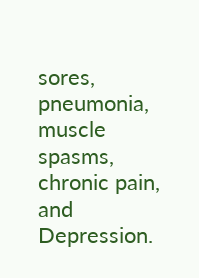sores, pneumonia, muscle spasms, chronic pain, and Depression.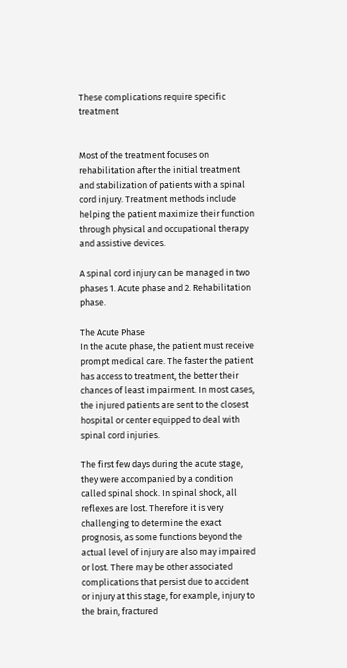These complications require specific treatment


Most of the treatment focuses on rehabilitation after the initial treatment and stabilization of patients with a spinal cord injury. Treatment methods include helping the patient maximize their function through physical and occupational therapy and assistive devices.

A spinal cord injury can be managed in two phases 1. Acute phase and 2. Rehabilitation phase.

The Acute Phase
In the acute phase, the patient must receive prompt medical care. The faster the patient has access to treatment, the better their chances of least impairment. In most cases, the injured patients are sent to the closest hospital or center equipped to deal with spinal cord injuries.

The first few days during the acute stage, they were accompanied by a condition called spinal shock. In spinal shock, all reflexes are lost. Therefore it is very challenging to determine the exact prognosis, as some functions beyond the actual level of injury are also may impaired or lost. There may be other associated complications that persist due to accident or injury at this stage, for example, injury to the brain, fractured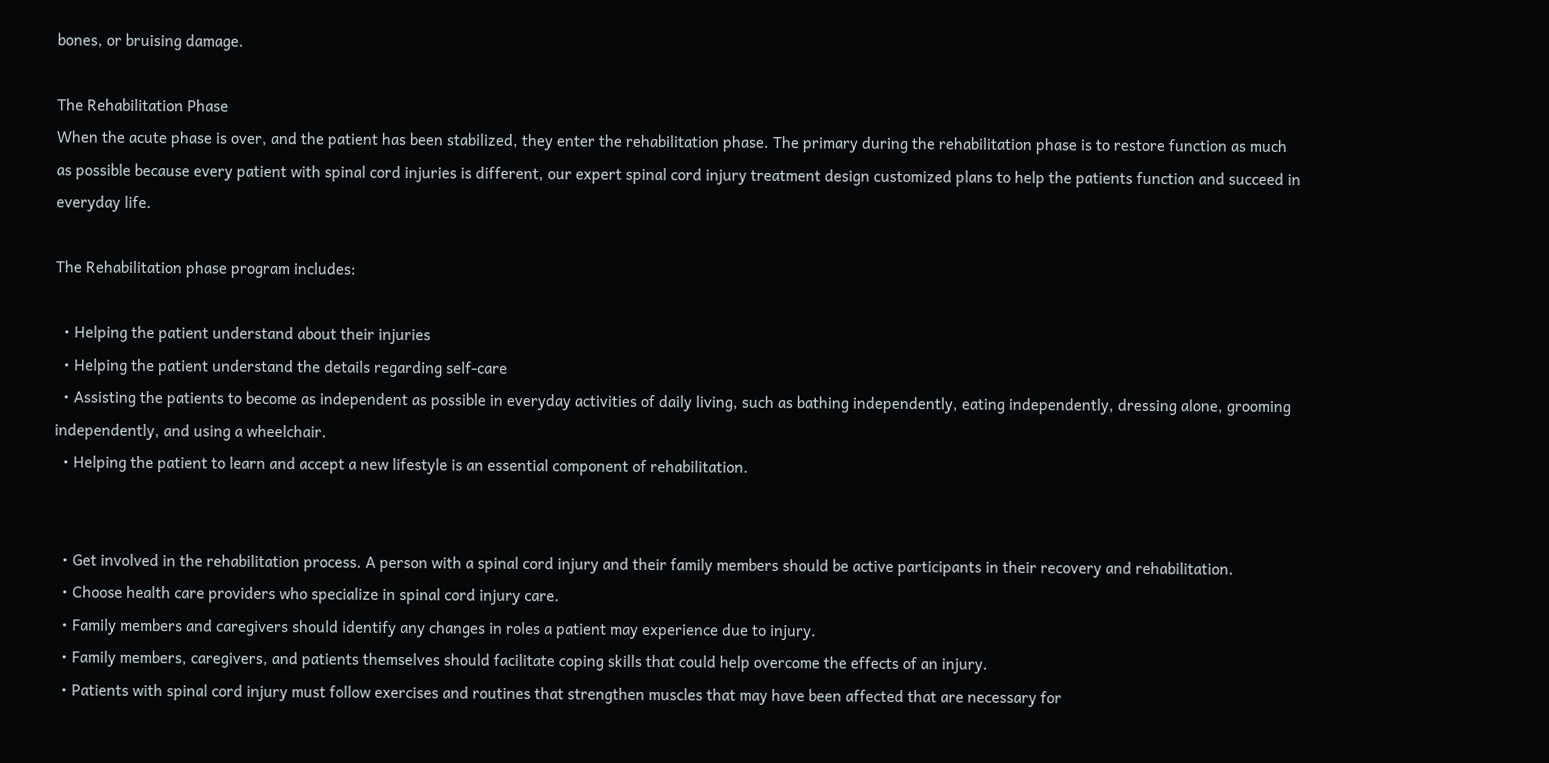bones, or bruising damage.

The Rehabilitation Phase
When the acute phase is over, and the patient has been stabilized, they enter the rehabilitation phase. The primary during the rehabilitation phase is to restore function as much as possible because every patient with spinal cord injuries is different, our expert spinal cord injury treatment design customized plans to help the patients function and succeed in everyday life.

The Rehabilitation phase program includes:

  • Helping the patient understand about their injuries
  • Helping the patient understand the details regarding self-care
  • Assisting the patients to become as independent as possible in everyday activities of daily living, such as bathing independently, eating independently, dressing alone, grooming independently, and using a wheelchair.
  • Helping the patient to learn and accept a new lifestyle is an essential component of rehabilitation.


  • Get involved in the rehabilitation process. A person with a spinal cord injury and their family members should be active participants in their recovery and rehabilitation.
  • Choose health care providers who specialize in spinal cord injury care.
  • Family members and caregivers should identify any changes in roles a patient may experience due to injury.
  • Family members, caregivers, and patients themselves should facilitate coping skills that could help overcome the effects of an injury.
  • Patients with spinal cord injury must follow exercises and routines that strengthen muscles that may have been affected that are necessary for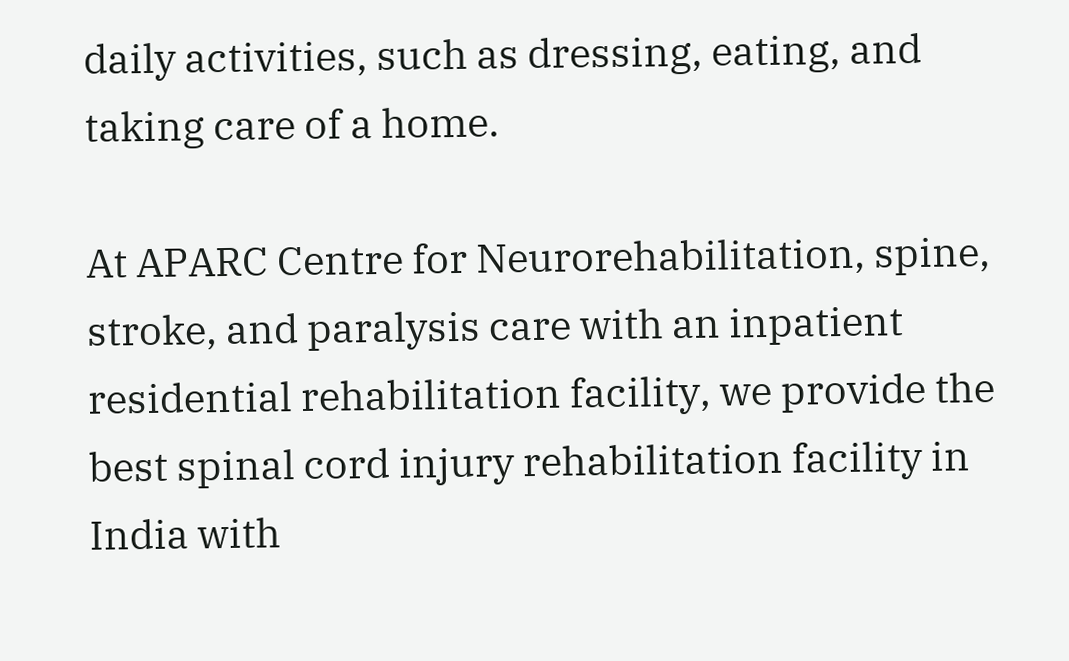daily activities, such as dressing, eating, and taking care of a home.

At APARC Centre for Neurorehabilitation, spine, stroke, and paralysis care with an inpatient residential rehabilitation facility, we provide the best spinal cord injury rehabilitation facility in India with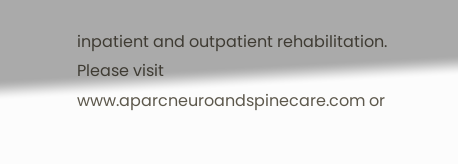inpatient and outpatient rehabilitation. Please visit www.aparcneuroandspinecare.com or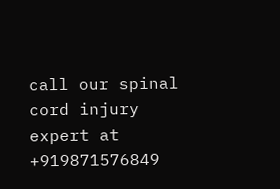call our spinal cord injury expert at +919871576849